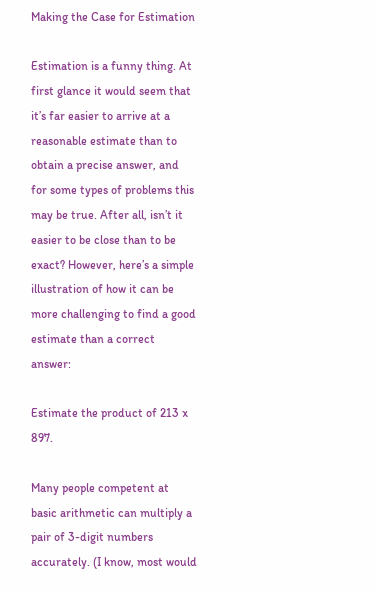Making the Case for Estimation

Estimation is a funny thing. At first glance it would seem that it’s far easier to arrive at a reasonable estimate than to obtain a precise answer, and for some types of problems this may be true. After all, isn’t it easier to be close than to be exact? However, here’s a simple illustration of how it can be more challenging to find a good estimate than a correct answer:

Estimate the product of 213 x 897.

Many people competent at basic arithmetic can multiply a pair of 3-digit numbers accurately. (I know, most would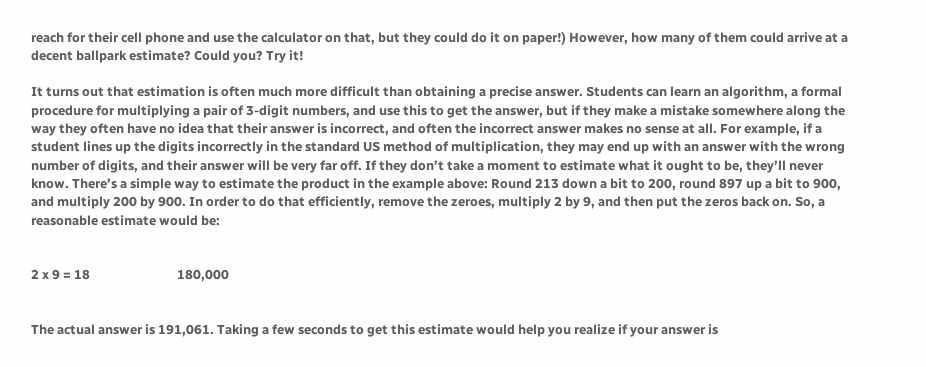reach for their cell phone and use the calculator on that, but they could do it on paper!) However, how many of them could arrive at a decent ballpark estimate? Could you? Try it!

It turns out that estimation is often much more difficult than obtaining a precise answer. Students can learn an algorithm, a formal procedure for multiplying a pair of 3-digit numbers, and use this to get the answer, but if they make a mistake somewhere along the way they often have no idea that their answer is incorrect, and often the incorrect answer makes no sense at all. For example, if a student lines up the digits incorrectly in the standard US method of multiplication, they may end up with an answer with the wrong number of digits, and their answer will be very far off. If they don’t take a moment to estimate what it ought to be, they’ll never know. There’s a simple way to estimate the product in the example above: Round 213 down a bit to 200, round 897 up a bit to 900, and multiply 200 by 900. In order to do that efficiently, remove the zeroes, multiply 2 by 9, and then put the zeros back on. So, a reasonable estimate would be:


2 x 9 = 18                             180,000


The actual answer is 191,061. Taking a few seconds to get this estimate would help you realize if your answer is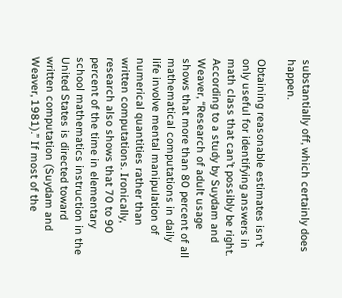substantially off, which certainly does happen.

Obtaining reasonable estimates isn’t only useful for identifying answers in math class that can’t possibly be right. According to a study by Suydam and Weaver, “Research of adult usage shows that more than 80 percent of all mathematical computations in daily life involve mental manipulation of numerical quantities rather than written computations. Ironically, research also shows that 70 to 90 percent of the time in elementary school mathematics instruction in the United States is directed toward written computation (Suydam and Weaver, 1981).” If most of the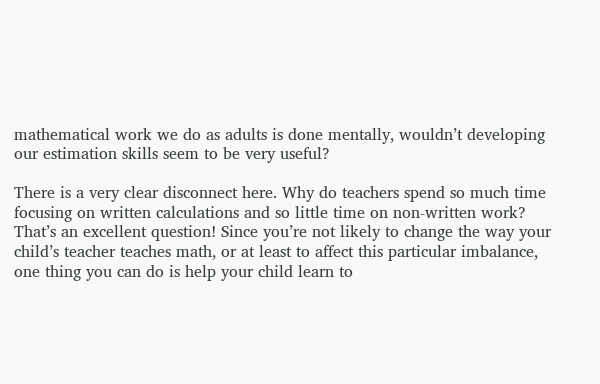mathematical work we do as adults is done mentally, wouldn’t developing our estimation skills seem to be very useful?

There is a very clear disconnect here. Why do teachers spend so much time focusing on written calculations and so little time on non-written work? That’s an excellent question! Since you’re not likely to change the way your child’s teacher teaches math, or at least to affect this particular imbalance, one thing you can do is help your child learn to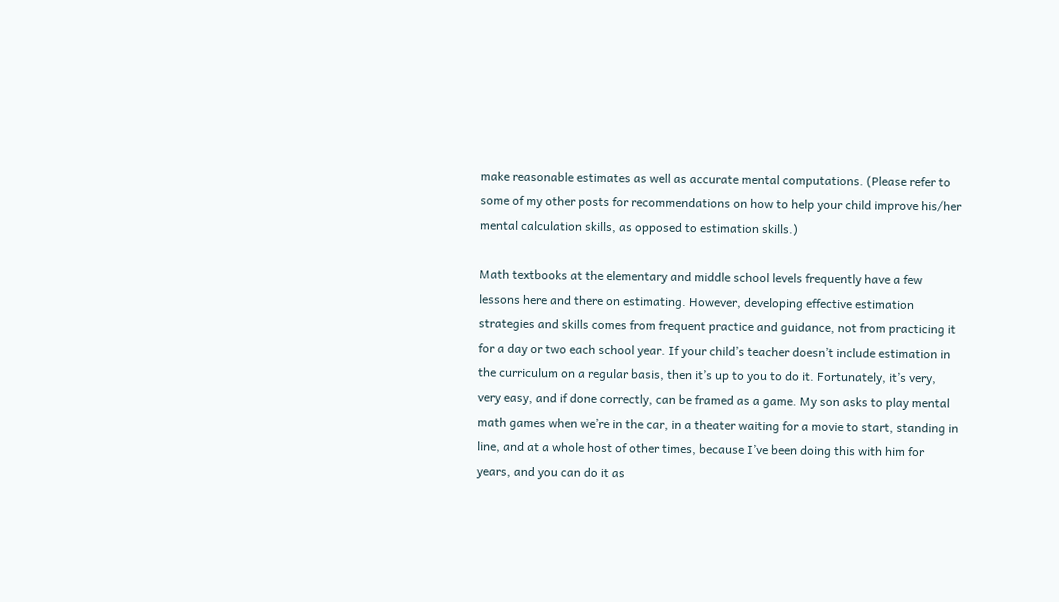make reasonable estimates as well as accurate mental computations. (Please refer to some of my other posts for recommendations on how to help your child improve his/her mental calculation skills, as opposed to estimation skills.)

Math textbooks at the elementary and middle school levels frequently have a few lessons here and there on estimating. However, developing effective estimation strategies and skills comes from frequent practice and guidance, not from practicing it for a day or two each school year. If your child’s teacher doesn’t include estimation in the curriculum on a regular basis, then it’s up to you to do it. Fortunately, it’s very, very easy, and if done correctly, can be framed as a game. My son asks to play mental math games when we’re in the car, in a theater waiting for a movie to start, standing in line, and at a whole host of other times, because I’ve been doing this with him for years, and you can do it as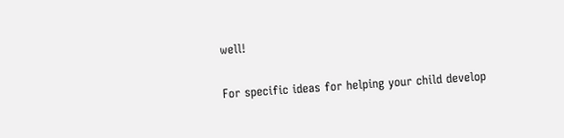well!

For specific ideas for helping your child develop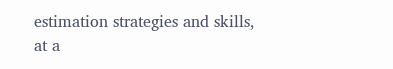estimation strategies and skills, at a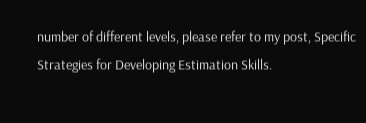number of different levels, please refer to my post, Specific Strategies for Developing Estimation Skills.